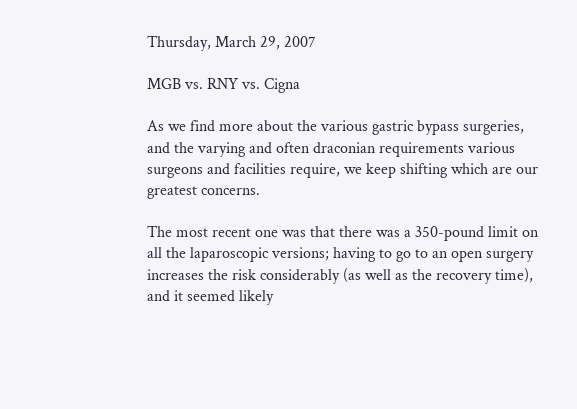Thursday, March 29, 2007

MGB vs. RNY vs. Cigna

As we find more about the various gastric bypass surgeries, and the varying and often draconian requirements various surgeons and facilities require, we keep shifting which are our greatest concerns.

The most recent one was that there was a 350-pound limit on all the laparoscopic versions; having to go to an open surgery increases the risk considerably (as well as the recovery time), and it seemed likely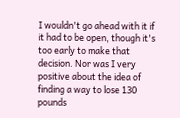I wouldn't go ahead with it if it had to be open, though it's too early to make that decision. Nor was I very positive about the idea of finding a way to lose 130 pounds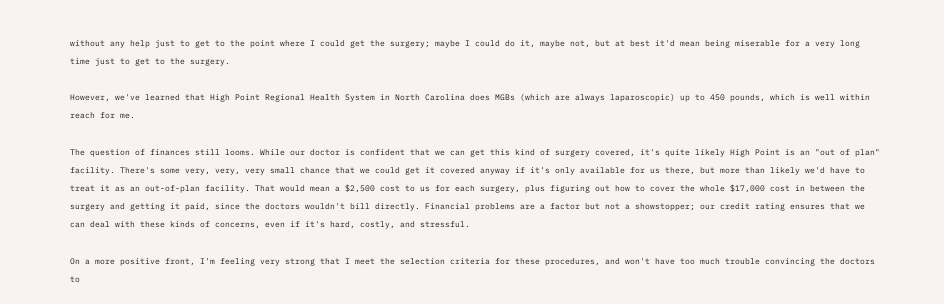without any help just to get to the point where I could get the surgery; maybe I could do it, maybe not, but at best it'd mean being miserable for a very long time just to get to the surgery.

However, we've learned that High Point Regional Health System in North Carolina does MGBs (which are always laparoscopic) up to 450 pounds, which is well within reach for me.

The question of finances still looms. While our doctor is confident that we can get this kind of surgery covered, it's quite likely High Point is an "out of plan" facility. There's some very, very, very small chance that we could get it covered anyway if it's only available for us there, but more than likely we'd have to treat it as an out-of-plan facility. That would mean a $2,500 cost to us for each surgery, plus figuring out how to cover the whole $17,000 cost in between the surgery and getting it paid, since the doctors wouldn't bill directly. Financial problems are a factor but not a showstopper; our credit rating ensures that we can deal with these kinds of concerns, even if it's hard, costly, and stressful.

On a more positive front, I'm feeling very strong that I meet the selection criteria for these procedures, and won't have too much trouble convincing the doctors to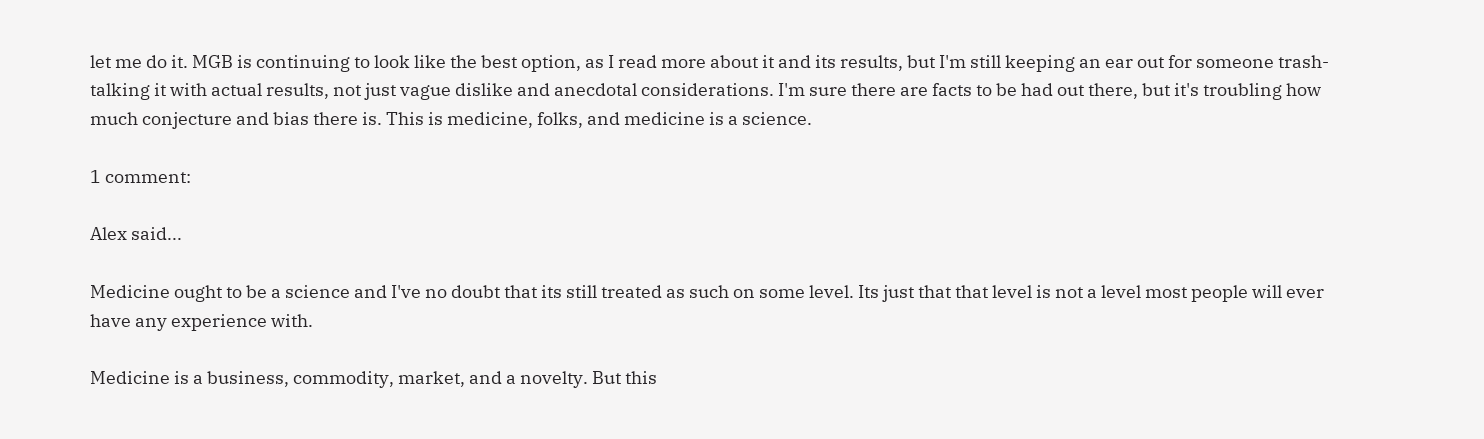let me do it. MGB is continuing to look like the best option, as I read more about it and its results, but I'm still keeping an ear out for someone trash-talking it with actual results, not just vague dislike and anecdotal considerations. I'm sure there are facts to be had out there, but it's troubling how much conjecture and bias there is. This is medicine, folks, and medicine is a science.

1 comment:

Alex said...

Medicine ought to be a science and I've no doubt that its still treated as such on some level. Its just that that level is not a level most people will ever have any experience with.

Medicine is a business, commodity, market, and a novelty. But this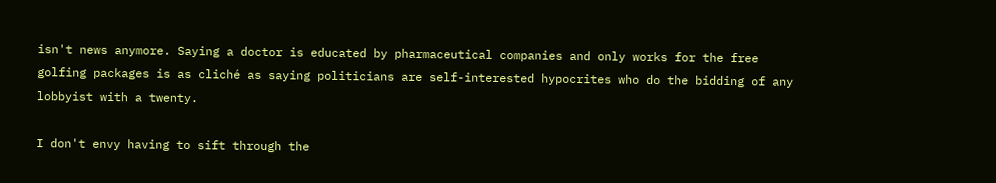isn't news anymore. Saying a doctor is educated by pharmaceutical companies and only works for the free golfing packages is as cliché as saying politicians are self-interested hypocrites who do the bidding of any lobbyist with a twenty.

I don't envy having to sift through the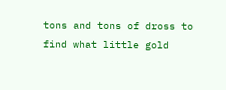tons and tons of dross to find what little gold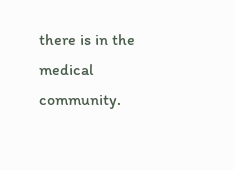there is in the medical community.